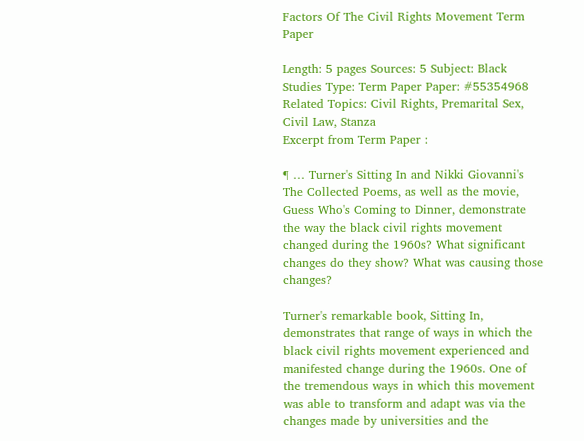Factors Of The Civil Rights Movement Term Paper

Length: 5 pages Sources: 5 Subject: Black Studies Type: Term Paper Paper: #55354968 Related Topics: Civil Rights, Premarital Sex, Civil Law, Stanza
Excerpt from Term Paper :

¶ … Turner's Sitting In and Nikki Giovanni's The Collected Poems, as well as the movie, Guess Who's Coming to Dinner, demonstrate the way the black civil rights movement changed during the 1960s? What significant changes do they show? What was causing those changes?

Turner's remarkable book, Sitting In, demonstrates that range of ways in which the black civil rights movement experienced and manifested change during the 1960s. One of the tremendous ways in which this movement was able to transform and adapt was via the changes made by universities and the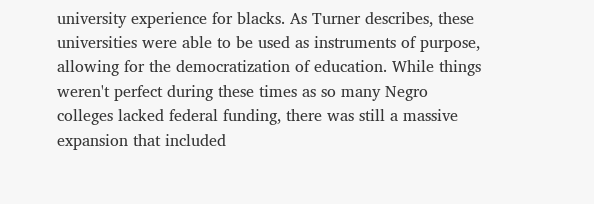university experience for blacks. As Turner describes, these universities were able to be used as instruments of purpose, allowing for the democratization of education. While things weren't perfect during these times as so many Negro colleges lacked federal funding, there was still a massive expansion that included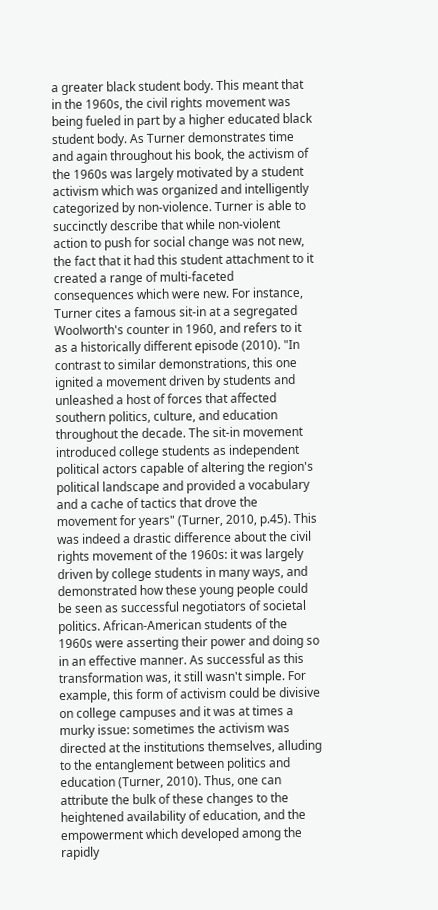a greater black student body. This meant that in the 1960s, the civil rights movement was being fueled in part by a higher educated black student body. As Turner demonstrates time and again throughout his book, the activism of the 1960s was largely motivated by a student activism which was organized and intelligently categorized by non-violence. Turner is able to succinctly describe that while non-violent action to push for social change was not new, the fact that it had this student attachment to it created a range of multi-faceted consequences which were new. For instance, Turner cites a famous sit-in at a segregated Woolworth's counter in 1960, and refers to it as a historically different episode (2010). "In contrast to similar demonstrations, this one ignited a movement driven by students and unleashed a host of forces that affected southern politics, culture, and education throughout the decade. The sit-in movement introduced college students as independent political actors capable of altering the region's political landscape and provided a vocabulary and a cache of tactics that drove the movement for years" (Turner, 2010, p.45). This was indeed a drastic difference about the civil rights movement of the 1960s: it was largely driven by college students in many ways, and demonstrated how these young people could be seen as successful negotiators of societal politics. African-American students of the 1960s were asserting their power and doing so in an effective manner. As successful as this transformation was, it still wasn't simple. For example, this form of activism could be divisive on college campuses and it was at times a murky issue: sometimes the activism was directed at the institutions themselves, alluding to the entanglement between politics and education (Turner, 2010). Thus, one can attribute the bulk of these changes to the heightened availability of education, and the empowerment which developed among the rapidly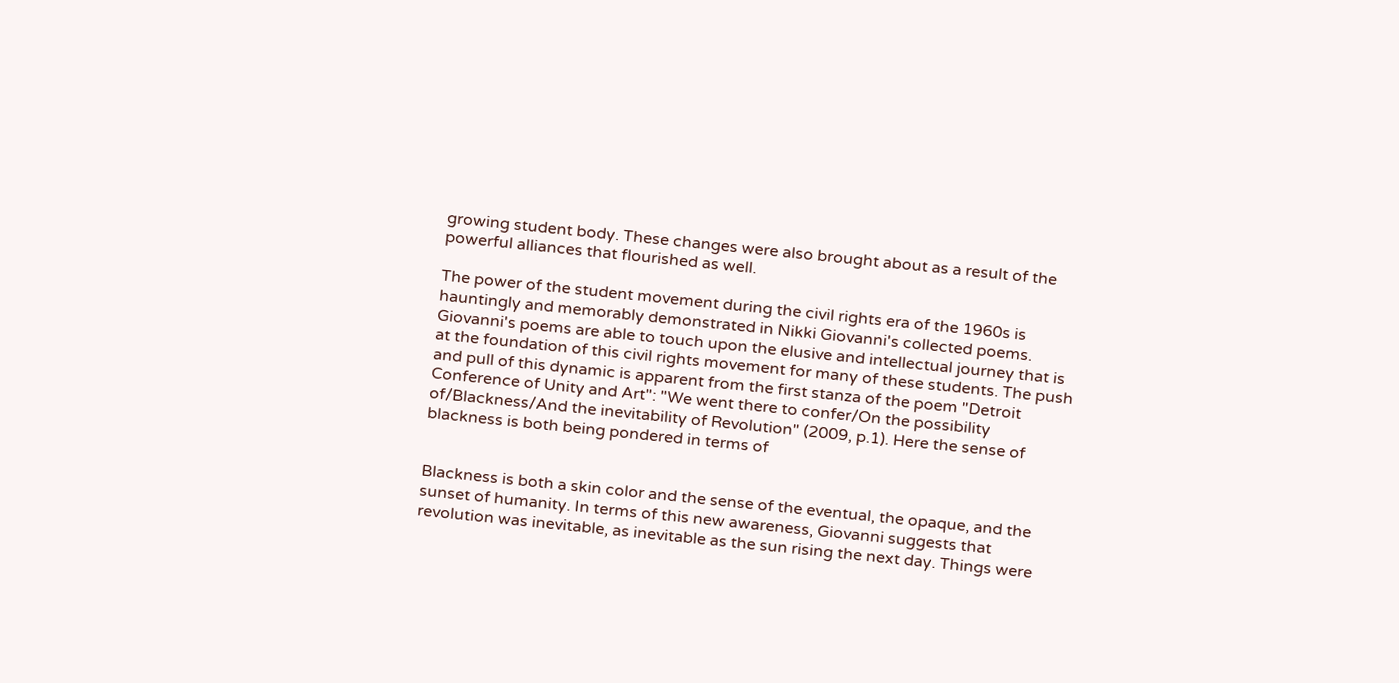growing student body. These changes were also brought about as a result of the powerful alliances that flourished as well.

The power of the student movement during the civil rights era of the 1960s is hauntingly and memorably demonstrated in Nikki Giovanni's collected poems. Giovanni's poems are able to touch upon the elusive and intellectual journey that is at the foundation of this civil rights movement for many of these students. The push and pull of this dynamic is apparent from the first stanza of the poem "Detroit Conference of Unity and Art": "We went there to confer/On the possibility of/Blackness/And the inevitability of Revolution" (2009, p.1). Here the sense of blackness is both being pondered in terms of


Blackness is both a skin color and the sense of the eventual, the opaque, and the sunset of humanity. In terms of this new awareness, Giovanni suggests that revolution was inevitable, as inevitable as the sun rising the next day. Things were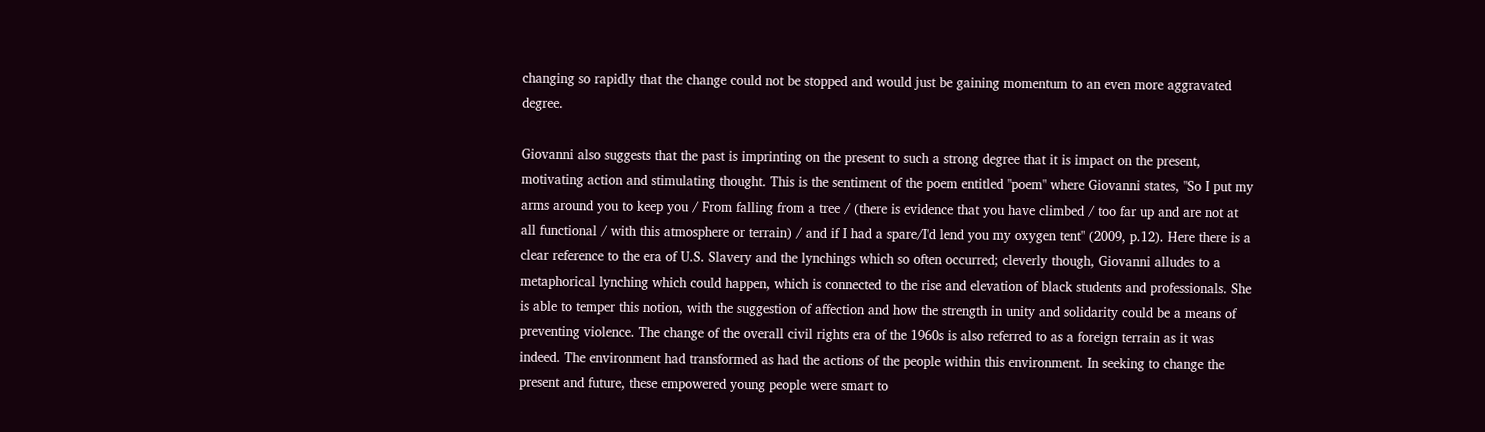changing so rapidly that the change could not be stopped and would just be gaining momentum to an even more aggravated degree.

Giovanni also suggests that the past is imprinting on the present to such a strong degree that it is impact on the present, motivating action and stimulating thought. This is the sentiment of the poem entitled "poem" where Giovanni states, "So I put my arms around you to keep you / From falling from a tree / (there is evidence that you have climbed / too far up and are not at all functional / with this atmosphere or terrain) / and if I had a spare/I'd lend you my oxygen tent" (2009, p.12). Here there is a clear reference to the era of U.S. Slavery and the lynchings which so often occurred; cleverly though, Giovanni alludes to a metaphorical lynching which could happen, which is connected to the rise and elevation of black students and professionals. She is able to temper this notion, with the suggestion of affection and how the strength in unity and solidarity could be a means of preventing violence. The change of the overall civil rights era of the 1960s is also referred to as a foreign terrain as it was indeed. The environment had transformed as had the actions of the people within this environment. In seeking to change the present and future, these empowered young people were smart to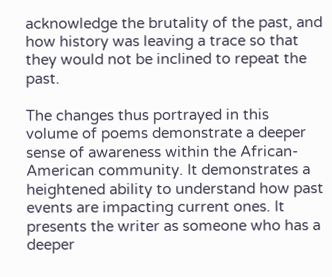acknowledge the brutality of the past, and how history was leaving a trace so that they would not be inclined to repeat the past.

The changes thus portrayed in this volume of poems demonstrate a deeper sense of awareness within the African-American community. It demonstrates a heightened ability to understand how past events are impacting current ones. It presents the writer as someone who has a deeper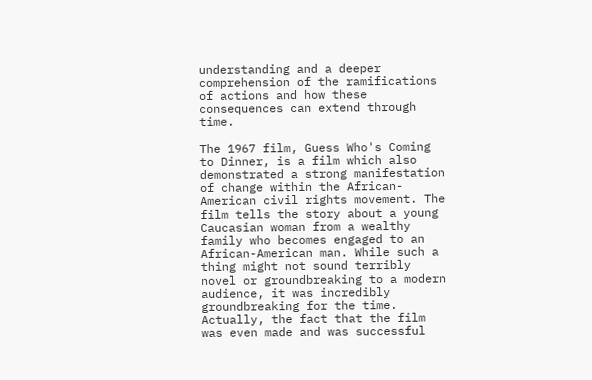understanding and a deeper comprehension of the ramifications of actions and how these consequences can extend through time.

The 1967 film, Guess Who's Coming to Dinner, is a film which also demonstrated a strong manifestation of change within the African-American civil rights movement. The film tells the story about a young Caucasian woman from a wealthy family who becomes engaged to an African-American man. While such a thing might not sound terribly novel or groundbreaking to a modern audience, it was incredibly groundbreaking for the time. Actually, the fact that the film was even made and was successful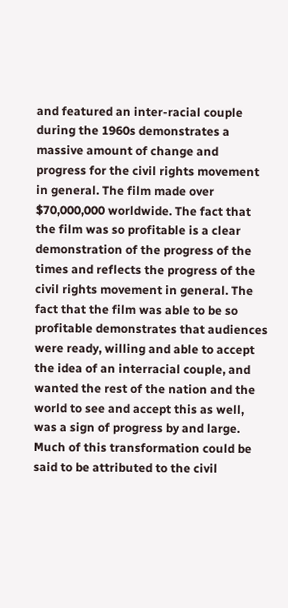and featured an inter-racial couple during the 1960s demonstrates a massive amount of change and progress for the civil rights movement in general. The film made over $70,000,000 worldwide. The fact that the film was so profitable is a clear demonstration of the progress of the times and reflects the progress of the civil rights movement in general. The fact that the film was able to be so profitable demonstrates that audiences were ready, willing and able to accept the idea of an interracial couple, and wanted the rest of the nation and the world to see and accept this as well, was a sign of progress by and large. Much of this transformation could be said to be attributed to the civil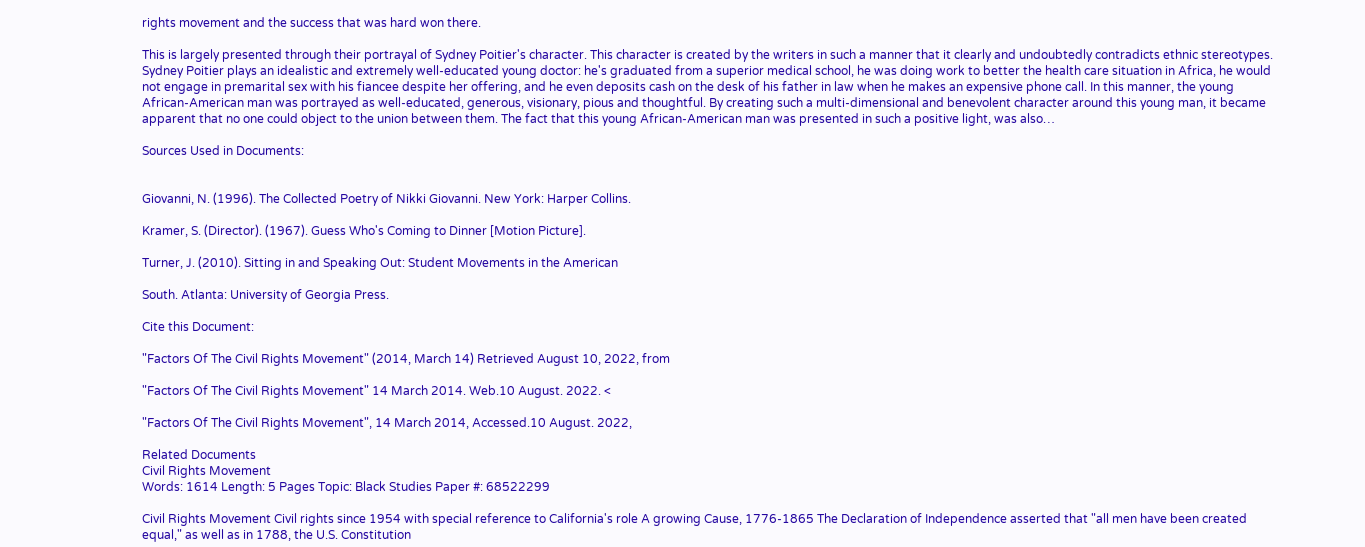rights movement and the success that was hard won there.

This is largely presented through their portrayal of Sydney Poitier's character. This character is created by the writers in such a manner that it clearly and undoubtedly contradicts ethnic stereotypes. Sydney Poitier plays an idealistic and extremely well-educated young doctor: he's graduated from a superior medical school, he was doing work to better the health care situation in Africa, he would not engage in premarital sex with his fiancee despite her offering, and he even deposits cash on the desk of his father in law when he makes an expensive phone call. In this manner, the young African-American man was portrayed as well-educated, generous, visionary, pious and thoughtful. By creating such a multi-dimensional and benevolent character around this young man, it became apparent that no one could object to the union between them. The fact that this young African-American man was presented in such a positive light, was also…

Sources Used in Documents:


Giovanni, N. (1996). The Collected Poetry of Nikki Giovanni. New York: Harper Collins.

Kramer, S. (Director). (1967). Guess Who's Coming to Dinner [Motion Picture].

Turner, J. (2010). Sitting in and Speaking Out: Student Movements in the American

South. Atlanta: University of Georgia Press.

Cite this Document:

"Factors Of The Civil Rights Movement" (2014, March 14) Retrieved August 10, 2022, from

"Factors Of The Civil Rights Movement" 14 March 2014. Web.10 August. 2022. <

"Factors Of The Civil Rights Movement", 14 March 2014, Accessed.10 August. 2022,

Related Documents
Civil Rights Movement
Words: 1614 Length: 5 Pages Topic: Black Studies Paper #: 68522299

Civil Rights Movement Civil rights since 1954 with special reference to California's role A growing Cause, 1776-1865 The Declaration of Independence asserted that "all men have been created equal," as well as in 1788, the U.S. Constitution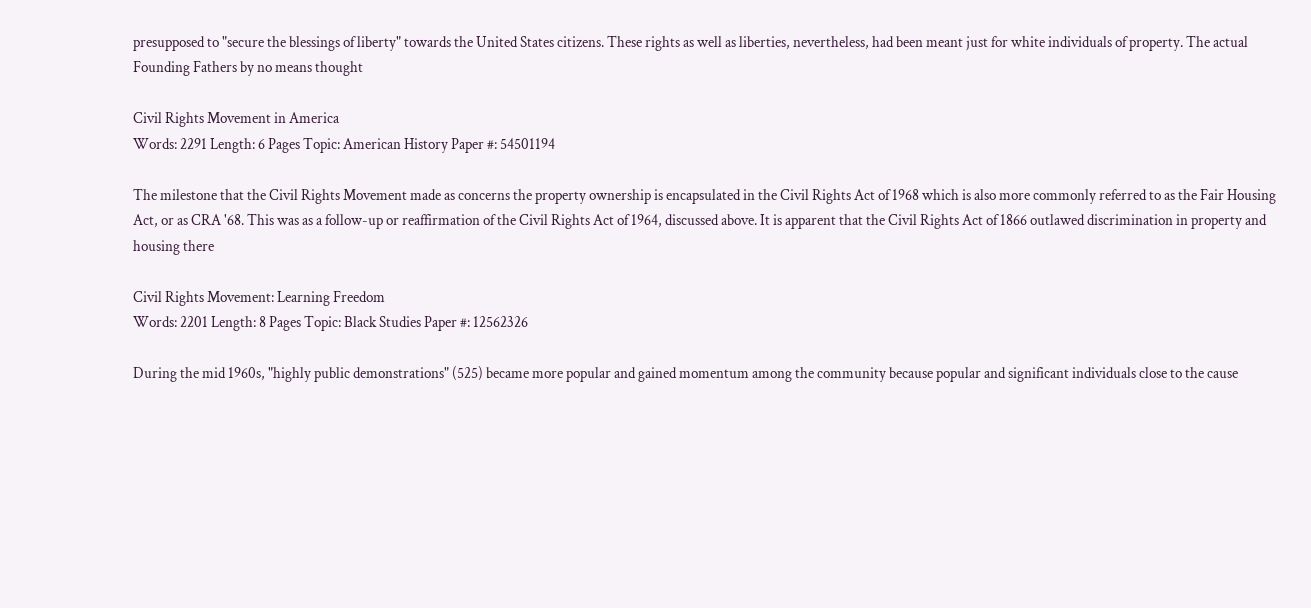presupposed to "secure the blessings of liberty" towards the United States citizens. These rights as well as liberties, nevertheless, had been meant just for white individuals of property. The actual Founding Fathers by no means thought

Civil Rights Movement in America
Words: 2291 Length: 6 Pages Topic: American History Paper #: 54501194

The milestone that the Civil Rights Movement made as concerns the property ownership is encapsulated in the Civil Rights Act of 1968 which is also more commonly referred to as the Fair Housing Act, or as CRA '68. This was as a follow-up or reaffirmation of the Civil Rights Act of 1964, discussed above. It is apparent that the Civil Rights Act of 1866 outlawed discrimination in property and housing there

Civil Rights Movement: Learning Freedom
Words: 2201 Length: 8 Pages Topic: Black Studies Paper #: 12562326

During the mid 1960s, "highly public demonstrations" (525) became more popular and gained momentum among the community because popular and significant individuals close to the cause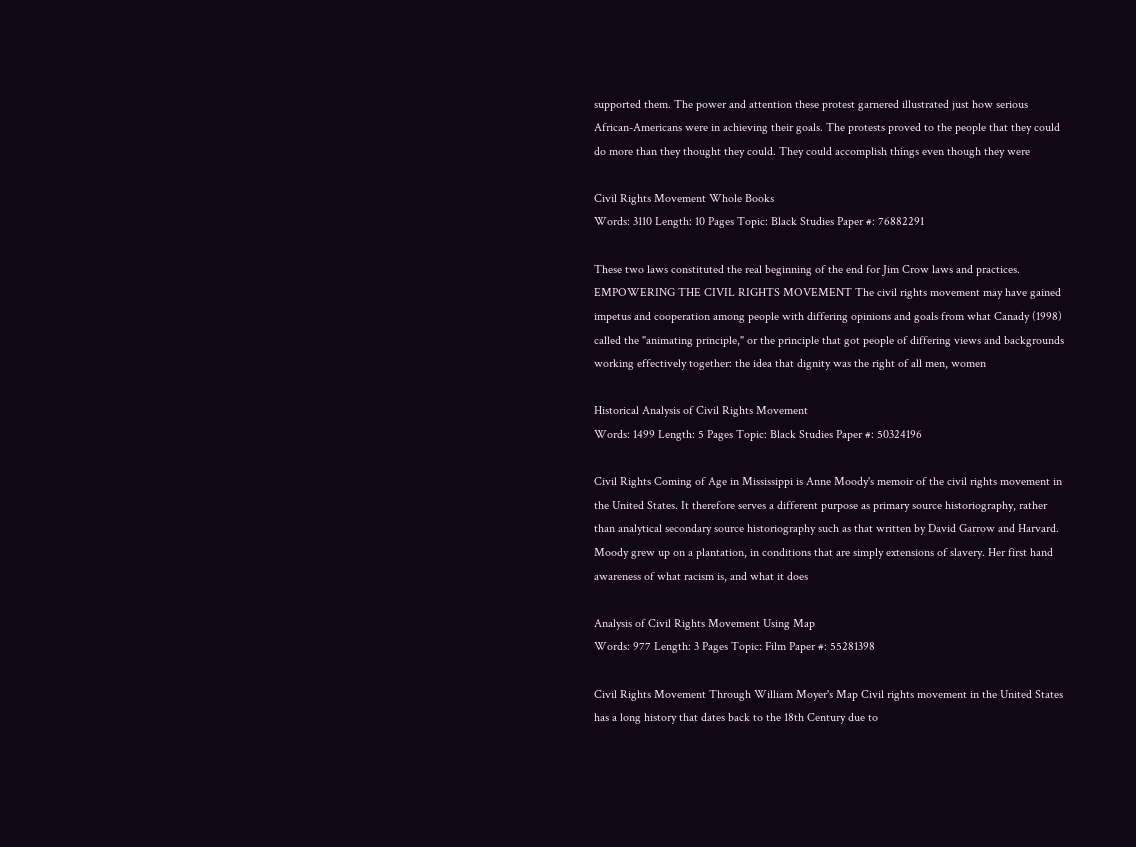supported them. The power and attention these protest garnered illustrated just how serious African-Americans were in achieving their goals. The protests proved to the people that they could do more than they thought they could. They could accomplish things even though they were

Civil Rights Movement Whole Books
Words: 3110 Length: 10 Pages Topic: Black Studies Paper #: 76882291

These two laws constituted the real beginning of the end for Jim Crow laws and practices. EMPOWERING THE CIVIL RIGHTS MOVEMENT The civil rights movement may have gained impetus and cooperation among people with differing opinions and goals from what Canady (1998) called the "animating principle," or the principle that got people of differing views and backgrounds working effectively together: the idea that dignity was the right of all men, women

Historical Analysis of Civil Rights Movement
Words: 1499 Length: 5 Pages Topic: Black Studies Paper #: 50324196

Civil Rights Coming of Age in Mississippi is Anne Moody's memoir of the civil rights movement in the United States. It therefore serves a different purpose as primary source historiography, rather than analytical secondary source historiography such as that written by David Garrow and Harvard. Moody grew up on a plantation, in conditions that are simply extensions of slavery. Her first hand awareness of what racism is, and what it does

Analysis of Civil Rights Movement Using Map
Words: 977 Length: 3 Pages Topic: Film Paper #: 55281398

Civil Rights Movement Through William Moyer's Map Civil rights movement in the United States has a long history that dates back to the 18th Century due to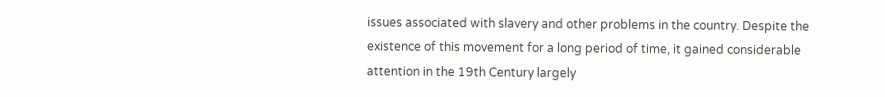issues associated with slavery and other problems in the country. Despite the existence of this movement for a long period of time, it gained considerable attention in the 19th Century largely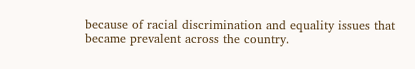because of racial discrimination and equality issues that became prevalent across the country.